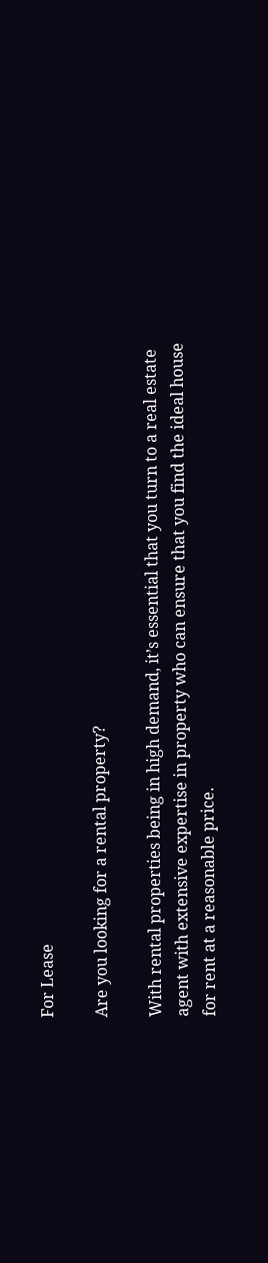For Lease

Are you looking for a rental property?

With rental properties being in high demand, it’s essential that you turn to a real estate agent with extensive expertise in property who can ensure that you find the ideal house for rent at a reasonable price.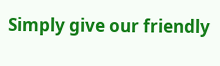Simply give our friendly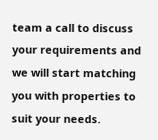team a call to discuss your requirements and we will start matching you with properties to suit your needs.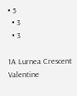• 5
  • 3
  • 3

1A Lurnea Crescent Valentine